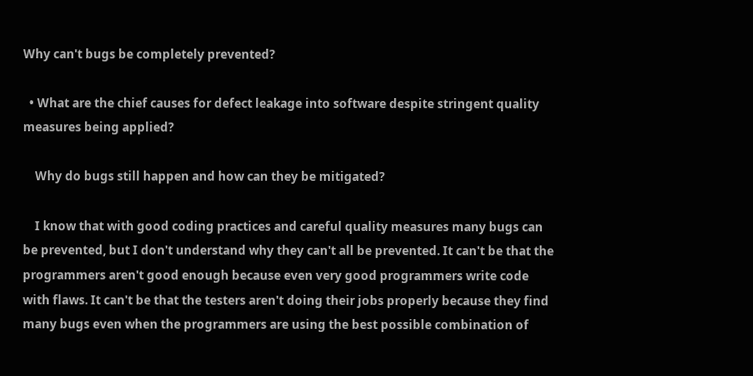Why can't bugs be completely prevented?

  • What are the chief causes for defect leakage into software despite stringent quality measures being applied?

    Why do bugs still happen and how can they be mitigated?

    I know that with good coding practices and careful quality measures many bugs can be prevented, but I don't understand why they can't all be prevented. It can't be that the programmers aren't good enough because even very good programmers write code with flaws. It can't be that the testers aren't doing their jobs properly because they find many bugs even when the programmers are using the best possible combination of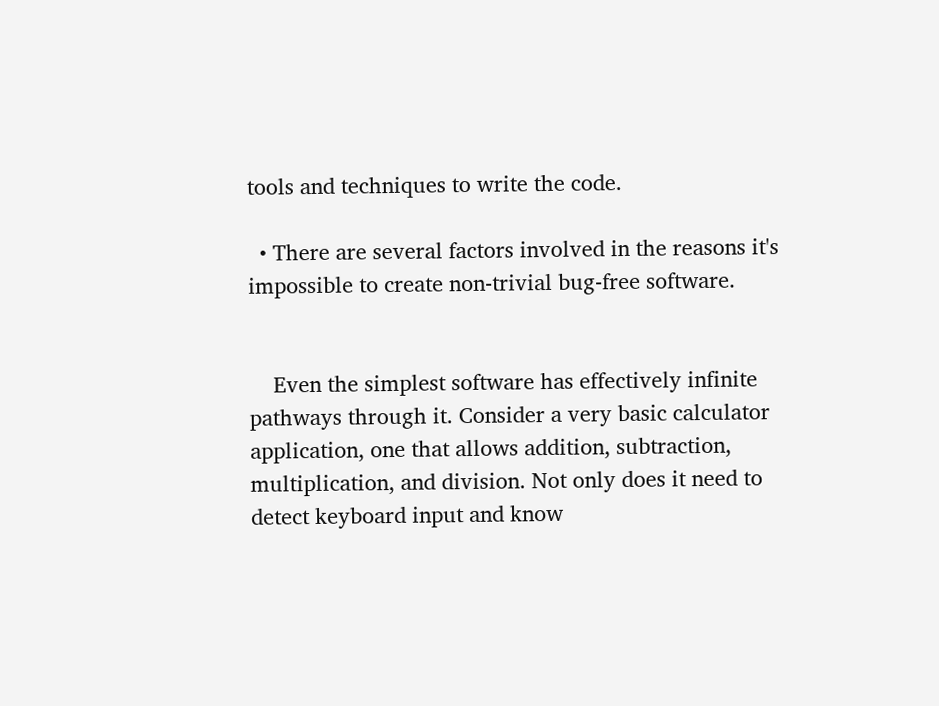tools and techniques to write the code.

  • There are several factors involved in the reasons it's impossible to create non-trivial bug-free software.


    Even the simplest software has effectively infinite pathways through it. Consider a very basic calculator application, one that allows addition, subtraction, multiplication, and division. Not only does it need to detect keyboard input and know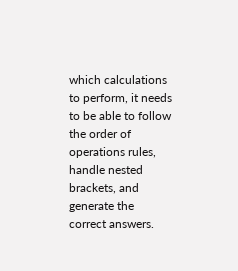which calculations to perform, it needs to be able to follow the order of operations rules, handle nested brackets, and generate the correct answers.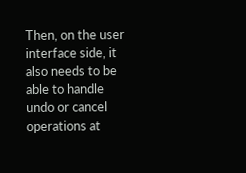Then, on the user interface side, it also needs to be able to handle undo or cancel operations at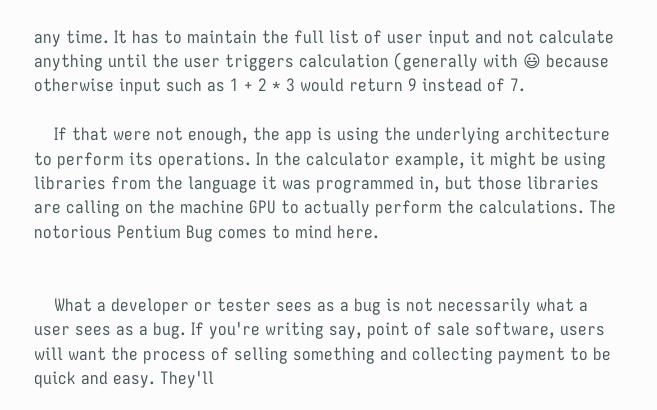any time. It has to maintain the full list of user input and not calculate anything until the user triggers calculation (generally with 😃 because otherwise input such as 1 + 2 * 3 would return 9 instead of 7.

    If that were not enough, the app is using the underlying architecture to perform its operations. In the calculator example, it might be using libraries from the language it was programmed in, but those libraries are calling on the machine GPU to actually perform the calculations. The notorious Pentium Bug comes to mind here.


    What a developer or tester sees as a bug is not necessarily what a user sees as a bug. If you're writing say, point of sale software, users will want the process of selling something and collecting payment to be quick and easy. They'll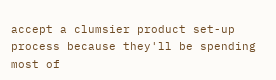accept a clumsier product set-up process because they'll be spending most of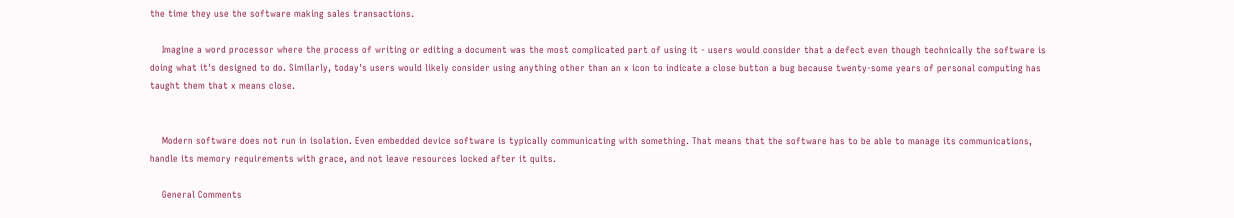the time they use the software making sales transactions.

    Imagine a word processor where the process of writing or editing a document was the most complicated part of using it - users would consider that a defect even though technically the software is doing what it's designed to do. Similarly, today's users would likely consider using anything other than an x icon to indicate a close button a bug because twenty-some years of personal computing has taught them that x means close.


    Modern software does not run in isolation. Even embedded device software is typically communicating with something. That means that the software has to be able to manage its communications, handle its memory requirements with grace, and not leave resources locked after it quits.

    General Comments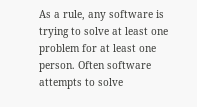As a rule, any software is trying to solve at least one problem for at least one person. Often software attempts to solve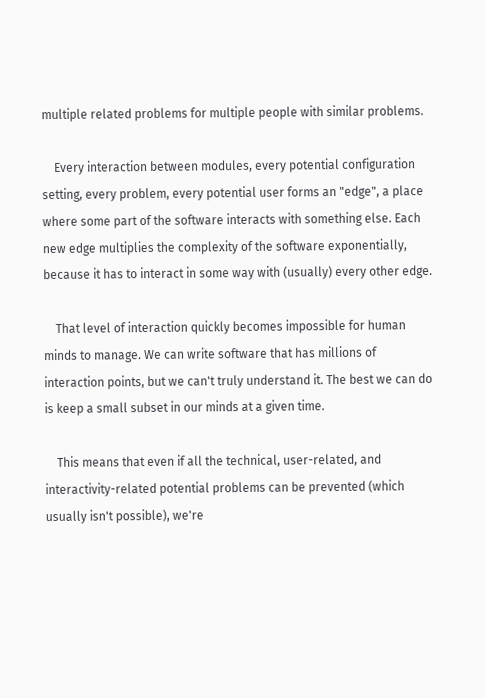multiple related problems for multiple people with similar problems.

    Every interaction between modules, every potential configuration setting, every problem, every potential user forms an "edge", a place where some part of the software interacts with something else. Each new edge multiplies the complexity of the software exponentially, because it has to interact in some way with (usually) every other edge.

    That level of interaction quickly becomes impossible for human minds to manage. We can write software that has millions of interaction points, but we can't truly understand it. The best we can do is keep a small subset in our minds at a given time.

    This means that even if all the technical, user-related, and interactivity-related potential problems can be prevented (which usually isn't possible), we're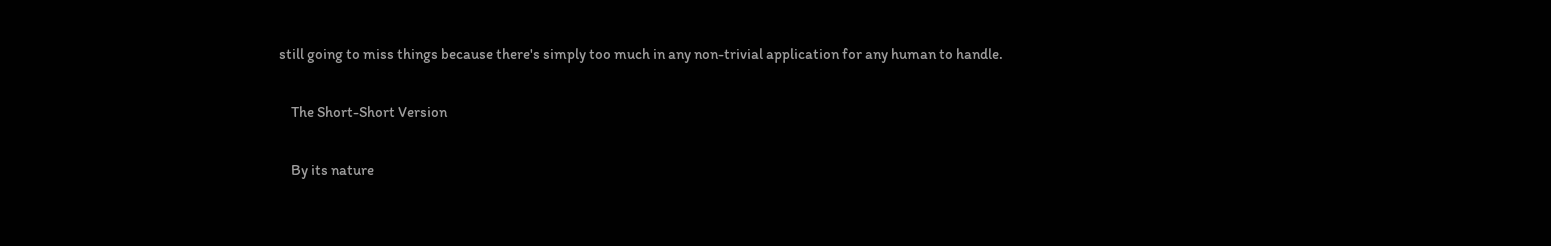still going to miss things because there's simply too much in any non-trivial application for any human to handle.

    The Short-Short Version

    By its nature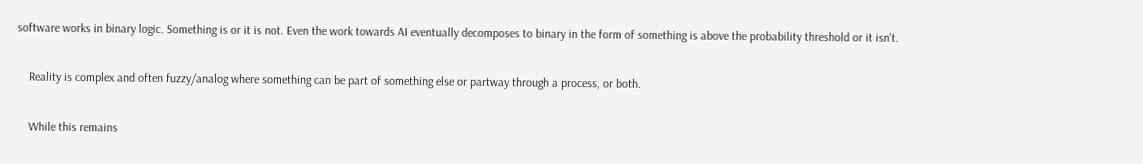software works in binary logic. Something is or it is not. Even the work towards AI eventually decomposes to binary in the form of something is above the probability threshold or it isn't.

    Reality is complex and often fuzzy/analog where something can be part of something else or partway through a process, or both.

    While this remains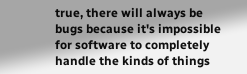true, there will always be bugs because it's impossible for software to completely handle the kinds of things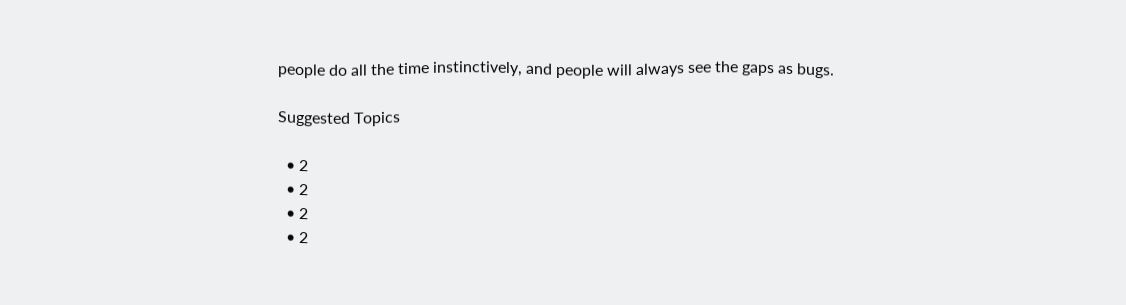people do all the time instinctively, and people will always see the gaps as bugs.

Suggested Topics

  • 2
  • 2
  • 2
  • 2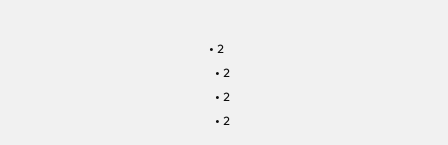• 2
  • 2
  • 2
  • 2